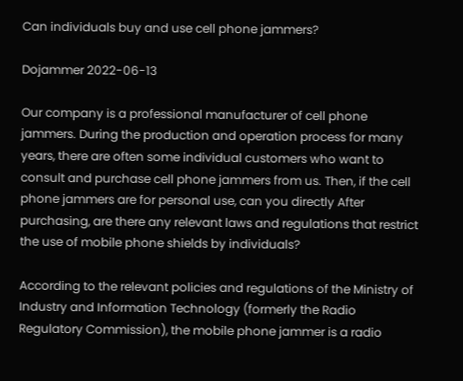Can individuals buy and use cell phone jammers?

Dojammer 2022-06-13

Our company is a professional manufacturer of cell phone jammers. During the production and operation process for many years, there are often some individual customers who want to consult and purchase cell phone jammers from us. Then, if the cell phone jammers are for personal use, can you directly After purchasing, are there any relevant laws and regulations that restrict the use of mobile phone shields by individuals?

According to the relevant policies and regulations of the Ministry of Industry and Information Technology (formerly the Radio Regulatory Commission), the mobile phone jammer is a radio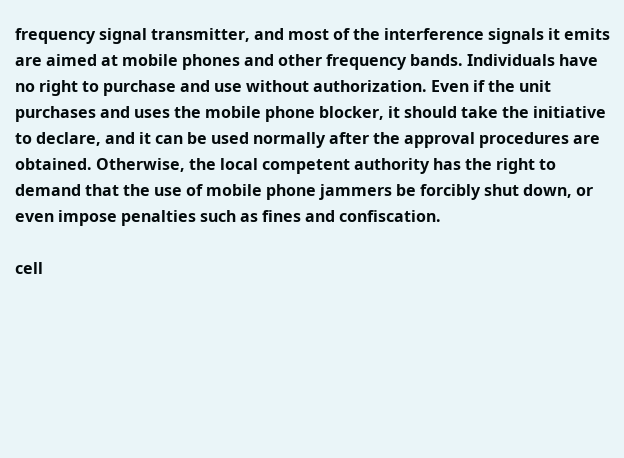frequency signal transmitter, and most of the interference signals it emits are aimed at mobile phones and other frequency bands. Individuals have no right to purchase and use without authorization. Even if the unit purchases and uses the mobile phone blocker, it should take the initiative to declare, and it can be used normally after the approval procedures are obtained. Otherwise, the local competent authority has the right to demand that the use of mobile phone jammers be forcibly shut down, or even impose penalties such as fines and confiscation.

cell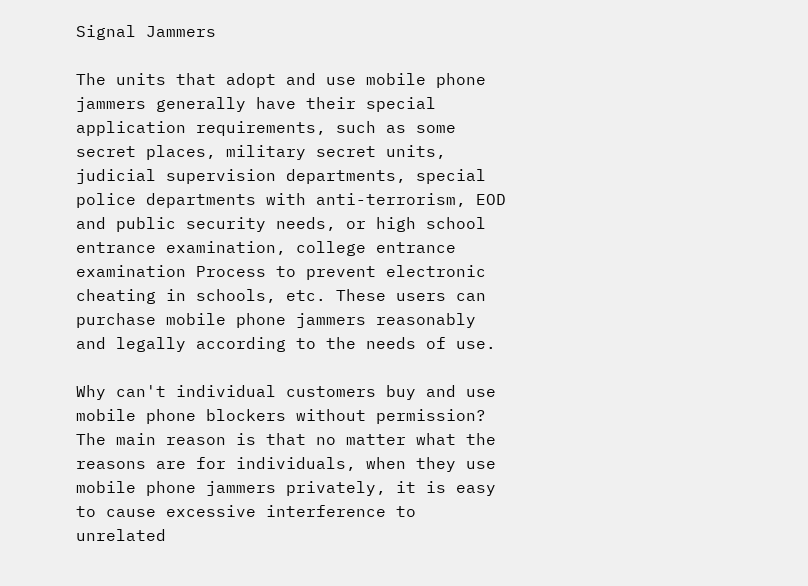Signal Jammers

The units that adopt and use mobile phone jammers generally have their special application requirements, such as some secret places, military secret units, judicial supervision departments, special police departments with anti-terrorism, EOD and public security needs, or high school entrance examination, college entrance examination Process to prevent electronic cheating in schools, etc. These users can purchase mobile phone jammers reasonably and legally according to the needs of use.

Why can't individual customers buy and use mobile phone blockers without permission? The main reason is that no matter what the reasons are for individuals, when they use mobile phone jammers privately, it is easy to cause excessive interference to unrelated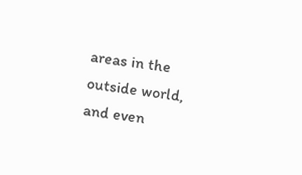areas in the outside world, and even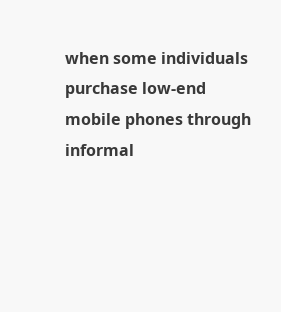when some individuals purchase low-end mobile phones through informal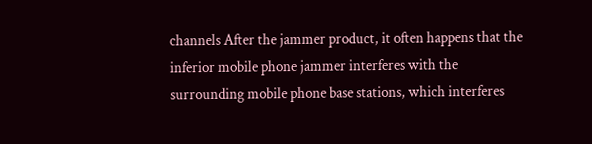channels After the jammer product, it often happens that the inferior mobile phone jammer interferes with the surrounding mobile phone base stations, which interferes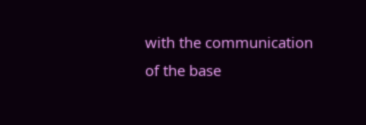with the communication of the base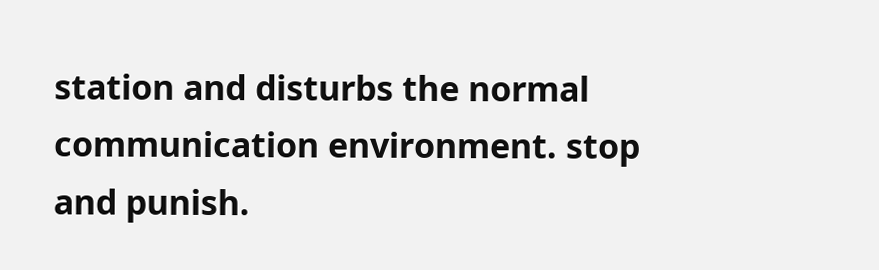station and disturbs the normal communication environment. stop and punish.